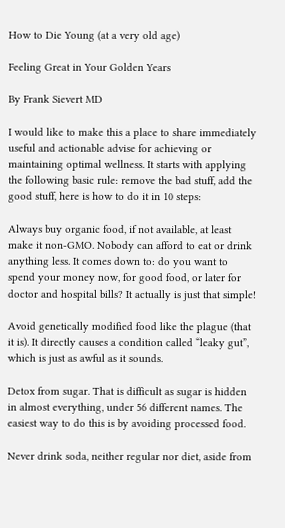How to Die Young (at a very old age)

Feeling Great in Your Golden Years

By Frank Sievert MD

I would like to make this a place to share immediately useful and actionable advise for achieving or maintaining optimal wellness. It starts with applying the following basic rule: remove the bad stuff, add the good stuff, here is how to do it in 10 steps:

Always buy organic food, if not available, at least make it non-GMO. Nobody can afford to eat or drink anything less. It comes down to: do you want to spend your money now, for good food, or later for doctor and hospital bills? It actually is just that simple!

Avoid genetically modified food like the plague (that it is). It directly causes a condition called “leaky gut”, which is just as awful as it sounds.

Detox from sugar. That is difficult as sugar is hidden in almost everything, under 56 different names. The easiest way to do this is by avoiding processed food.

Never drink soda, neither regular nor diet, aside from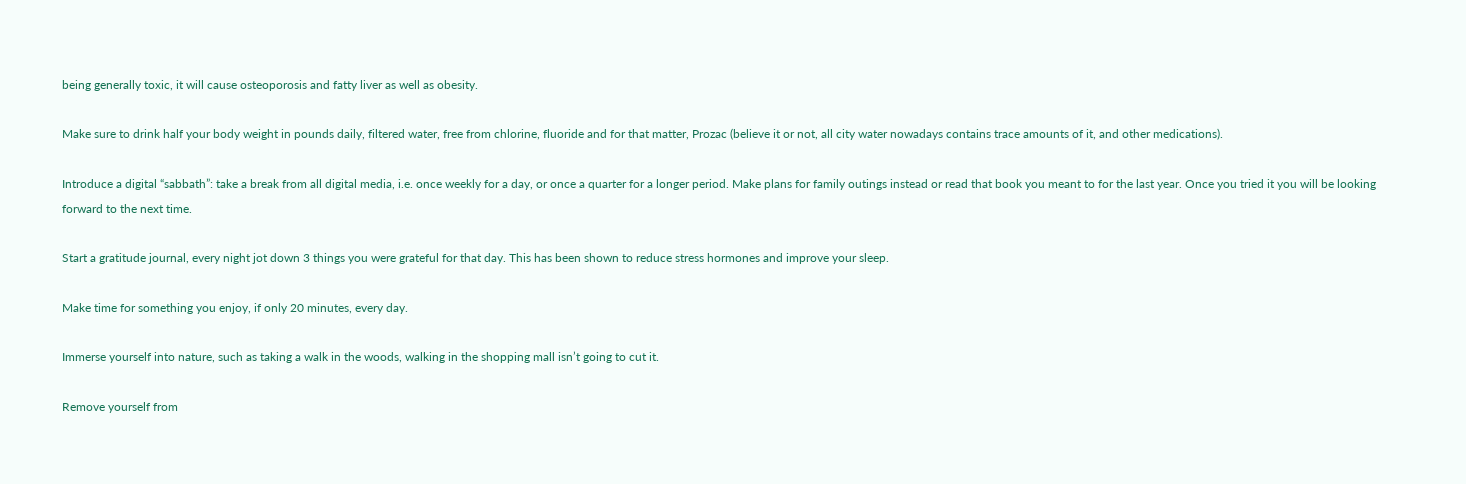being generally toxic, it will cause osteoporosis and fatty liver as well as obesity.

Make sure to drink half your body weight in pounds daily, filtered water, free from chlorine, fluoride and for that matter, Prozac (believe it or not, all city water nowadays contains trace amounts of it, and other medications).

Introduce a digital “sabbath”: take a break from all digital media, i.e. once weekly for a day, or once a quarter for a longer period. Make plans for family outings instead or read that book you meant to for the last year. Once you tried it you will be looking forward to the next time.

Start a gratitude journal, every night jot down 3 things you were grateful for that day. This has been shown to reduce stress hormones and improve your sleep.

Make time for something you enjoy, if only 20 minutes, every day.

Immerse yourself into nature, such as taking a walk in the woods, walking in the shopping mall isn’t going to cut it.

Remove yourself from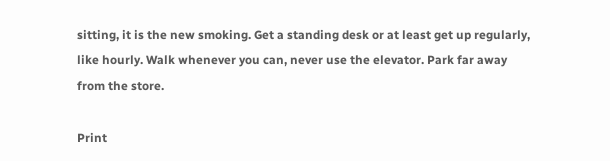sitting, it is the new smoking. Get a standing desk or at least get up regularly, like hourly. Walk whenever you can, never use the elevator. Park far away from the store.

Print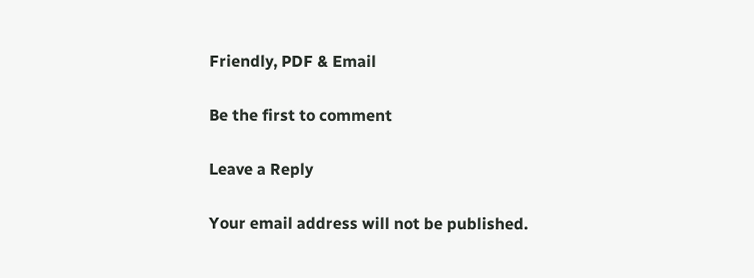Friendly, PDF & Email

Be the first to comment

Leave a Reply

Your email address will not be published.